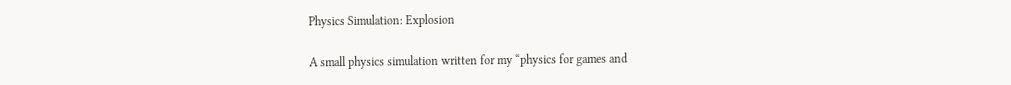Physics Simulation: Explosion

A small physics simulation written for my “physics for games and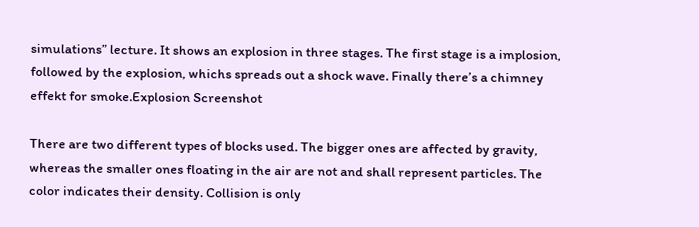simulations” lecture. It shows an explosion in three stages. The first stage is a implosion, followed by the explosion, whichs spreads out a shock wave. Finally there’s a chimney effekt for smoke.Explosion Screenshot

There are two different types of blocks used. The bigger ones are affected by gravity, whereas the smaller ones floating in the air are not and shall represent particles. The color indicates their density. Collision is only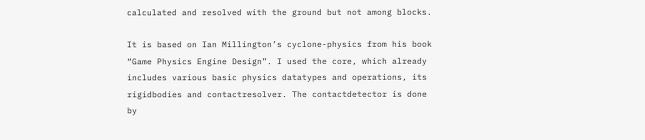calculated and resolved with the ground but not among blocks.

It is based on Ian Millington’s cyclone-physics from his book “Game Physics Engine Design”. I used the core, which already includes various basic physics datatypes and operations, its rigidbodies and contactresolver. The contactdetector is done by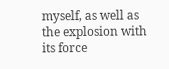myself, as well as the explosion with its force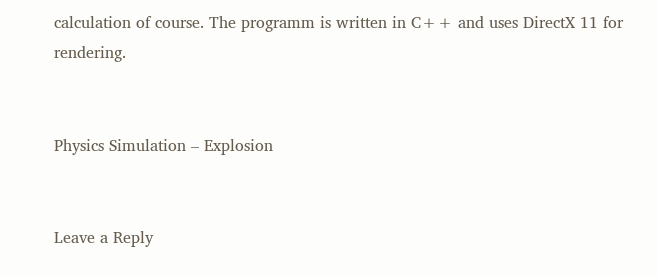calculation of course. The programm is written in C++ and uses DirectX 11 for rendering.


Physics Simulation – Explosion


Leave a Reply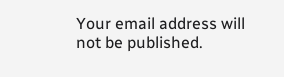Your email address will not be published.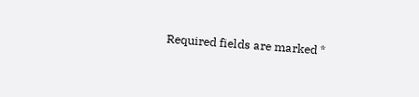Required fields are marked *